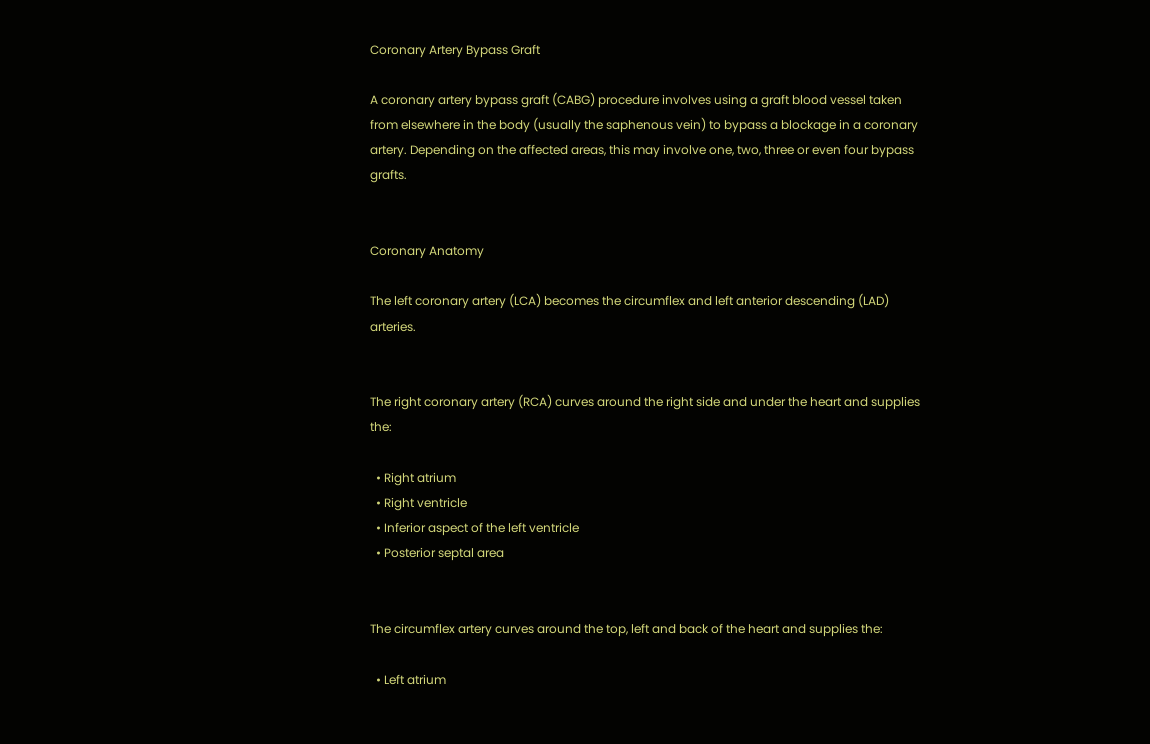Coronary Artery Bypass Graft

A coronary artery bypass graft (CABG) procedure involves using a graft blood vessel taken from elsewhere in the body (usually the saphenous vein) to bypass a blockage in a coronary artery. Depending on the affected areas, this may involve one, two, three or even four bypass grafts.


Coronary Anatomy

The left coronary artery (LCA) becomes the circumflex and left anterior descending (LAD) arteries.


The right coronary artery (RCA) curves around the right side and under the heart and supplies the:

  • Right atrium
  • Right ventricle
  • Inferior aspect of the left ventricle
  • Posterior septal area


The circumflex artery curves around the top, left and back of the heart and supplies the:

  • Left atrium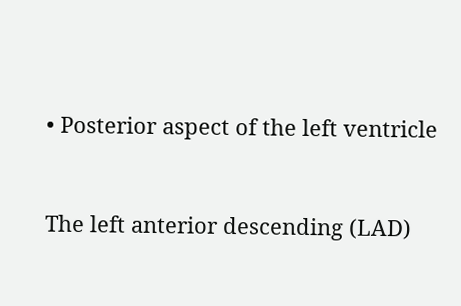• Posterior aspect of the left ventricle


The left anterior descending (LAD)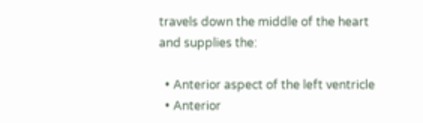travels down the middle of the heart and supplies the:

  • Anterior aspect of the left ventricle
  • Anterior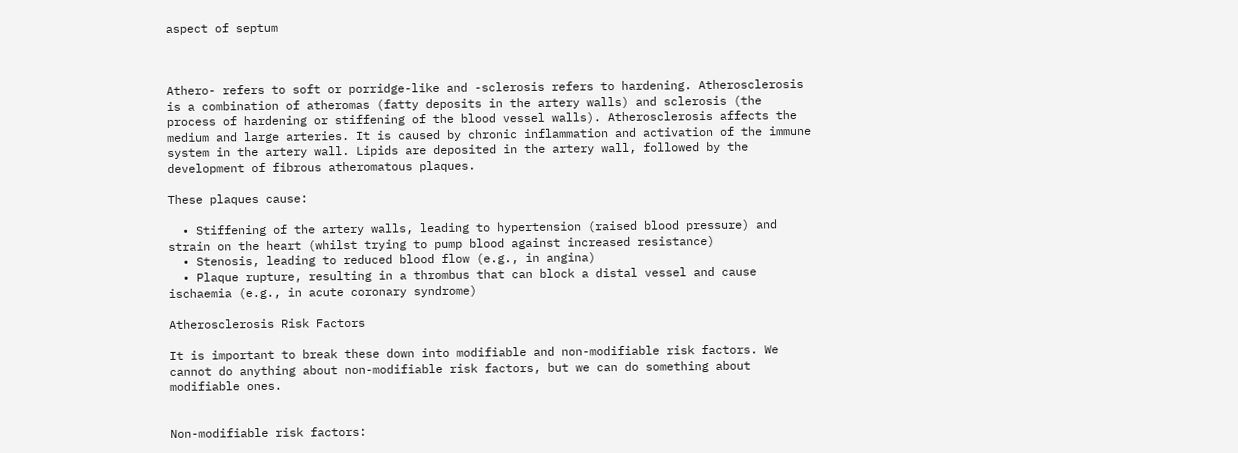aspect of septum



Athero- refers to soft or porridge-like and -sclerosis refers to hardening. Atherosclerosis is a combination of atheromas (fatty deposits in the artery walls) and sclerosis (the process of hardening or stiffening of the blood vessel walls). Atherosclerosis affects the medium and large arteries. It is caused by chronic inflammation and activation of the immune system in the artery wall. Lipids are deposited in the artery wall, followed by the development of fibrous atheromatous plaques.

These plaques cause:

  • Stiffening of the artery walls, leading to hypertension (raised blood pressure) and strain on the heart (whilst trying to pump blood against increased resistance)
  • Stenosis, leading to reduced blood flow (e.g., in angina)
  • Plaque rupture, resulting in a thrombus that can block a distal vessel and cause ischaemia (e.g., in acute coronary syndrome)

Atherosclerosis Risk Factors

It is important to break these down into modifiable and non-modifiable risk factors. We cannot do anything about non-modifiable risk factors, but we can do something about modifiable ones.


Non-modifiable risk factors: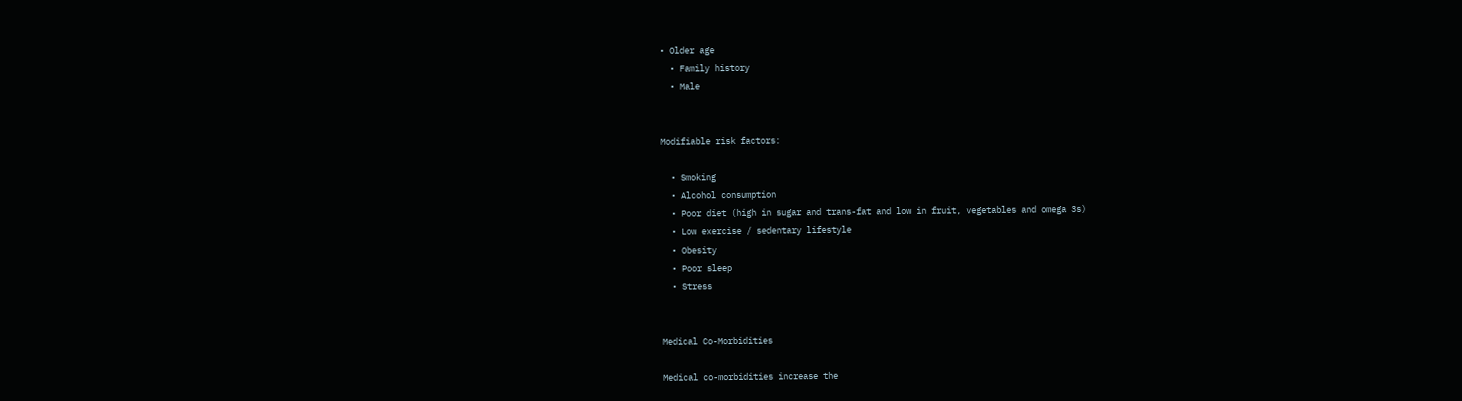• Older age
  • Family history
  • Male


Modifiable risk factors:

  • Smoking
  • Alcohol consumption
  • Poor diet (high in sugar and trans-fat and low in fruit, vegetables and omega 3s)
  • Low exercise / sedentary lifestyle
  • Obesity
  • Poor sleep
  • Stress


Medical Co-Morbidities

Medical co-morbidities increase the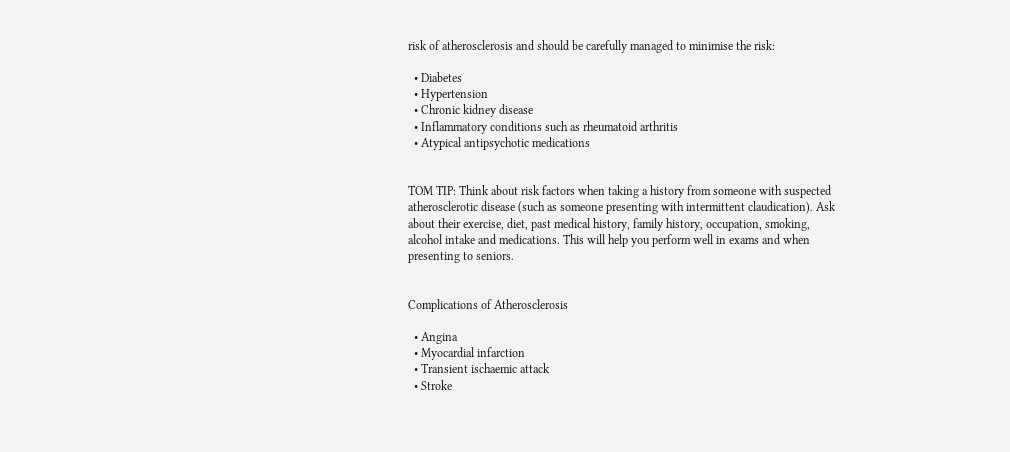risk of atherosclerosis and should be carefully managed to minimise the risk:

  • Diabetes
  • Hypertension
  • Chronic kidney disease
  • Inflammatory conditions such as rheumatoid arthritis
  • Atypical antipsychotic medications


TOM TIP: Think about risk factors when taking a history from someone with suspected atherosclerotic disease (such as someone presenting with intermittent claudication). Ask about their exercise, diet, past medical history, family history, occupation, smoking, alcohol intake and medications. This will help you perform well in exams and when presenting to seniors.


Complications of Atherosclerosis

  • Angina
  • Myocardial infarction
  • Transient ischaemic attack
  • Stroke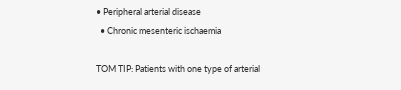• Peripheral arterial disease
  • Chronic mesenteric ischaemia

TOM TIP: Patients with one type of arterial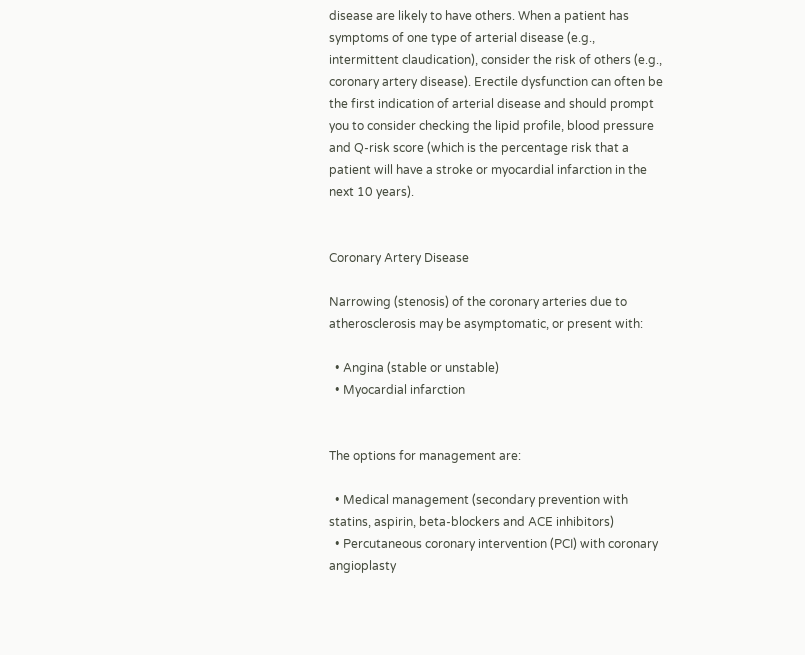disease are likely to have others. When a patient has symptoms of one type of arterial disease (e.g., intermittent claudication), consider the risk of others (e.g., coronary artery disease). Erectile dysfunction can often be the first indication of arterial disease and should prompt you to consider checking the lipid profile, blood pressure and Q-risk score (which is the percentage risk that a patient will have a stroke or myocardial infarction in the next 10 years).


Coronary Artery Disease

Narrowing (stenosis) of the coronary arteries due to atherosclerosis may be asymptomatic, or present with:

  • Angina (stable or unstable)
  • Myocardial infarction


The options for management are:

  • Medical management (secondary prevention with statins, aspirin, beta-blockers and ACE inhibitors)
  • Percutaneous coronary intervention (PCI) with coronary angioplasty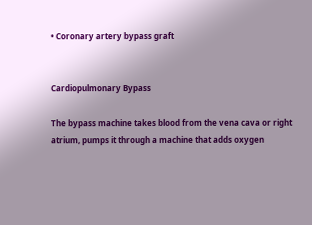• Coronary artery bypass graft


Cardiopulmonary Bypass

The bypass machine takes blood from the vena cava or right atrium, pumps it through a machine that adds oxygen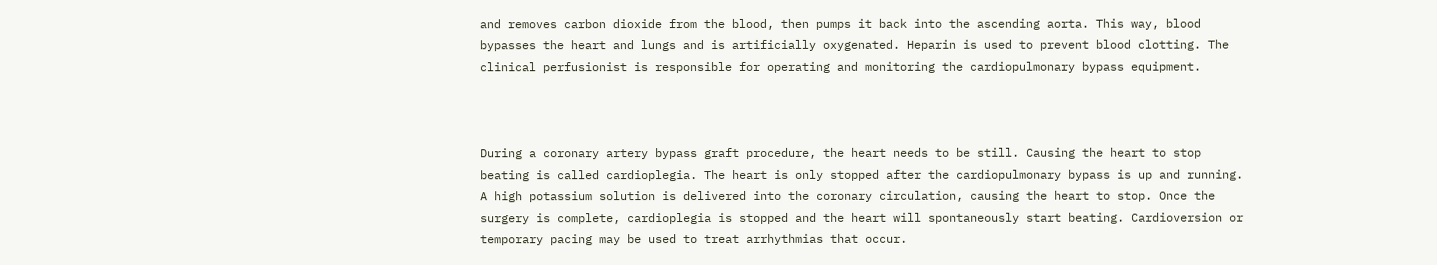and removes carbon dioxide from the blood, then pumps it back into the ascending aorta. This way, blood bypasses the heart and lungs and is artificially oxygenated. Heparin is used to prevent blood clotting. The clinical perfusionist is responsible for operating and monitoring the cardiopulmonary bypass equipment.



During a coronary artery bypass graft procedure, the heart needs to be still. Causing the heart to stop beating is called cardioplegia. The heart is only stopped after the cardiopulmonary bypass is up and running. A high potassium solution is delivered into the coronary circulation, causing the heart to stop. Once the surgery is complete, cardioplegia is stopped and the heart will spontaneously start beating. Cardioversion or temporary pacing may be used to treat arrhythmias that occur.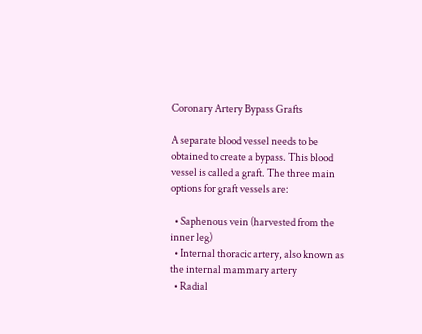Coronary Artery Bypass Grafts

A separate blood vessel needs to be obtained to create a bypass. This blood vessel is called a graft. The three main options for graft vessels are:

  • Saphenous vein (harvested from the inner leg)
  • Internal thoracic artery, also known as the internal mammary artery
  • Radial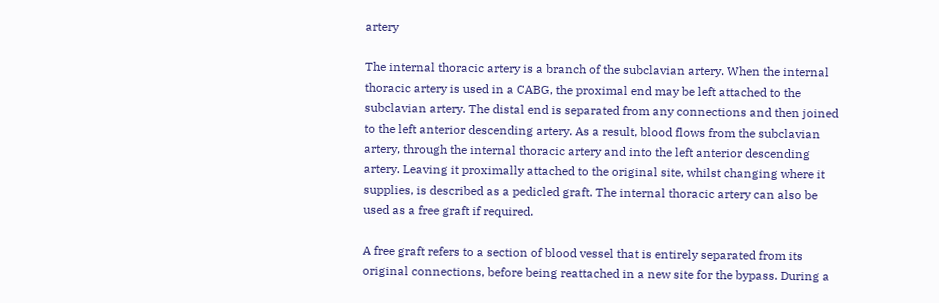artery

The internal thoracic artery is a branch of the subclavian artery. When the internal thoracic artery is used in a CABG, the proximal end may be left attached to the subclavian artery. The distal end is separated from any connections and then joined to the left anterior descending artery. As a result, blood flows from the subclavian artery, through the internal thoracic artery and into the left anterior descending artery. Leaving it proximally attached to the original site, whilst changing where it supplies, is described as a pedicled graft. The internal thoracic artery can also be used as a free graft if required.

A free graft refers to a section of blood vessel that is entirely separated from its original connections, before being reattached in a new site for the bypass. During a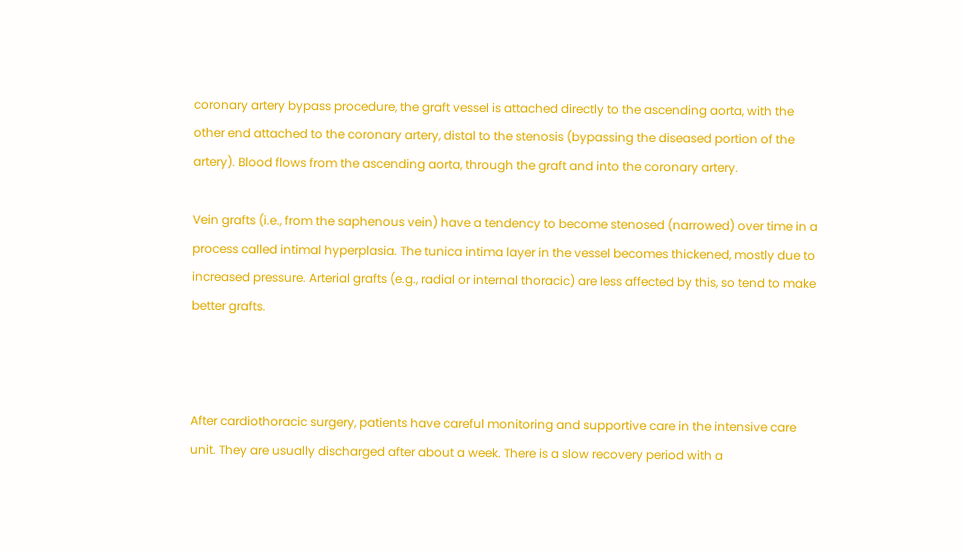coronary artery bypass procedure, the graft vessel is attached directly to the ascending aorta, with the other end attached to the coronary artery, distal to the stenosis (bypassing the diseased portion of the artery). Blood flows from the ascending aorta, through the graft and into the coronary artery.

Vein grafts (i.e., from the saphenous vein) have a tendency to become stenosed (narrowed) over time in a process called intimal hyperplasia. The tunica intima layer in the vessel becomes thickened, mostly due to increased pressure. Arterial grafts (e.g., radial or internal thoracic) are less affected by this, so tend to make better grafts.



After cardiothoracic surgery, patients have careful monitoring and supportive care in the intensive care unit. They are usually discharged after about a week. There is a slow recovery period with a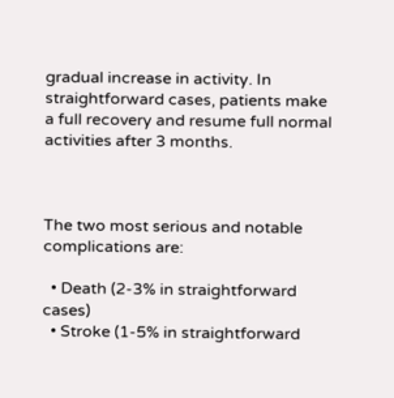gradual increase in activity. In straightforward cases, patients make a full recovery and resume full normal activities after 3 months.



The two most serious and notable complications are:

  • Death (2-3% in straightforward cases)
  • Stroke (1-5% in straightforward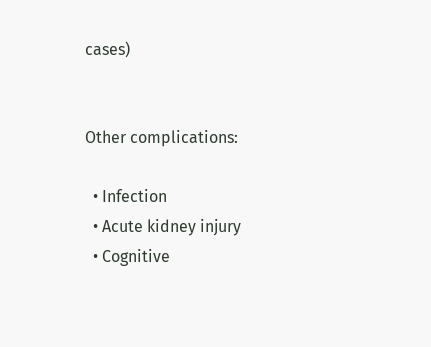cases)


Other complications:

  • Infection
  • Acute kidney injury
  • Cognitive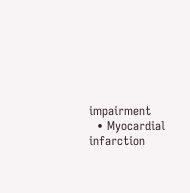impairment
  • Myocardial infarction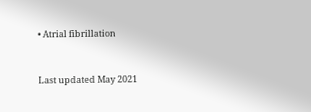• Atrial fibrillation


Last updated May 2021